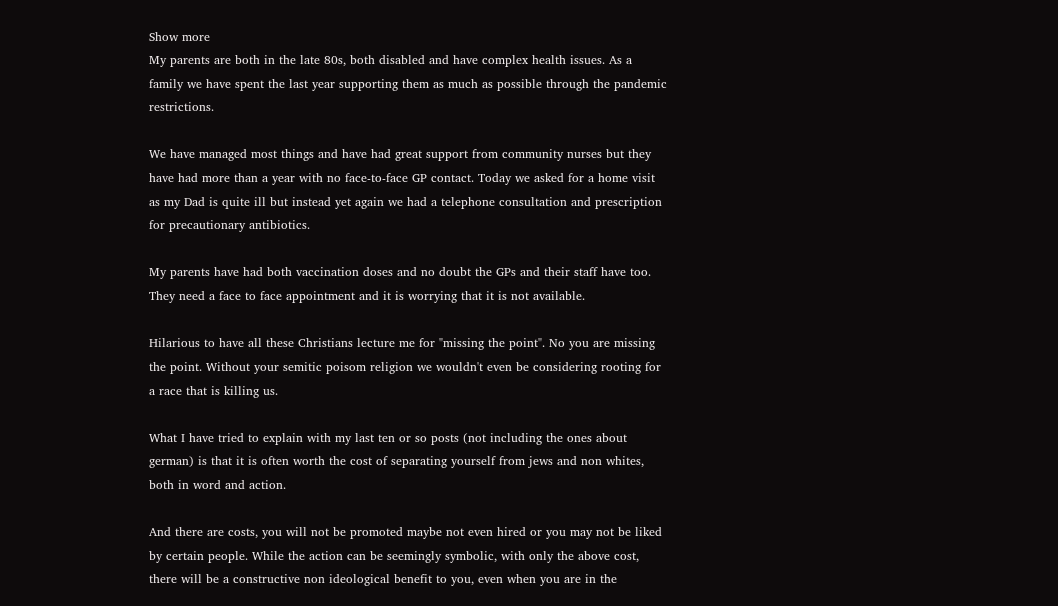Show more
My parents are both in the late 80s, both disabled and have complex health issues. As a family we have spent the last year supporting them as much as possible through the pandemic restrictions.

We have managed most things and have had great support from community nurses but they have had more than a year with no face-to-face GP contact. Today we asked for a home visit as my Dad is quite ill but instead yet again we had a telephone consultation and prescription for precautionary antibiotics.

My parents have had both vaccination doses and no doubt the GPs and their staff have too. They need a face to face appointment and it is worrying that it is not available.

Hilarious to have all these Christians lecture me for "missing the point". No you are missing the point. Without your semitic poisom religion we wouldn't even be considering rooting for a race that is killing us.

What I have tried to explain with my last ten or so posts (not including the ones about german) is that it is often worth the cost of separating yourself from jews and non whites, both in word and action.

And there are costs, you will not be promoted maybe not even hired or you may not be liked by certain people. While the action can be seemingly symbolic, with only the above cost, there will be a constructive non ideological benefit to you, even when you are in the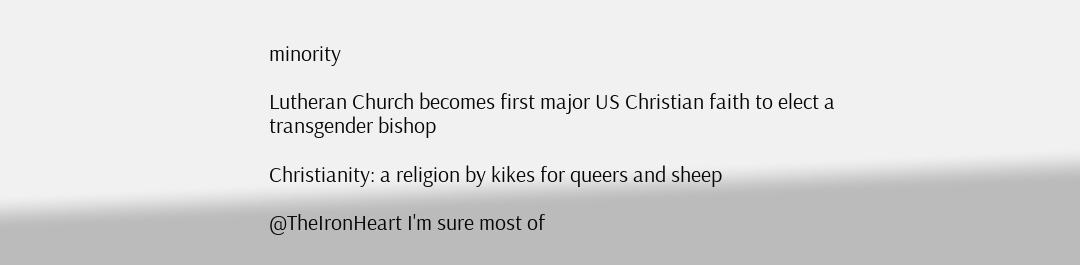minority

Lutheran Church becomes first major US Christian faith to elect a transgender bishop

Christianity: a religion by kikes for queers and sheep

@TheIronHeart I'm sure most of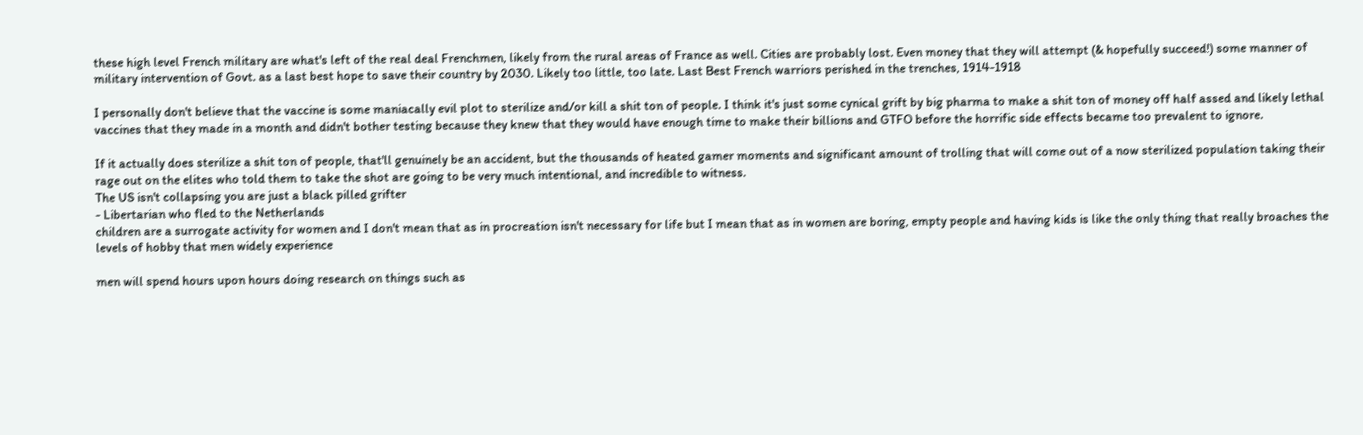these high level French military are what's left of the real deal Frenchmen, likely from the rural areas of France as well. Cities are probably lost. Even money that they will attempt (& hopefully succeed!) some manner of military intervention of Govt. as a last best hope to save their country by 2030. Likely too little, too late. Last Best French warriors perished in the trenches, 1914-1918

I personally don't believe that the vaccine is some maniacally evil plot to sterilize and/or kill a shit ton of people. I think it's just some cynical grift by big pharma to make a shit ton of money off half assed and likely lethal vaccines that they made in a month and didn't bother testing because they knew that they would have enough time to make their billions and GTFO before the horrific side effects became too prevalent to ignore.

If it actually does sterilize a shit ton of people, that'll genuinely be an accident, but the thousands of heated gamer moments and significant amount of trolling that will come out of a now sterilized population taking their rage out on the elites who told them to take the shot are going to be very much intentional, and incredible to witness.
The US isn't collapsing you are just a black pilled grifter
- Libertarian who fled to the Netherlands
children are a surrogate activity for women and I don't mean that as in procreation isn't necessary for life but I mean that as in women are boring, empty people and having kids is like the only thing that really broaches the levels of hobby that men widely experience

men will spend hours upon hours doing research on things such as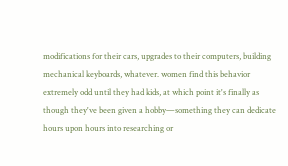modifications for their cars, upgrades to their computers, building mechanical keyboards, whatever. women find this behavior extremely odd until they had kids, at which point it's finally as though they've been given a hobby—something they can dedicate hours upon hours into researching or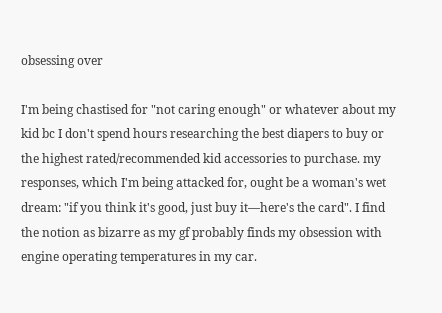obsessing over

I'm being chastised for "not caring enough" or whatever about my kid bc I don't spend hours researching the best diapers to buy or the highest rated/recommended kid accessories to purchase. my responses, which I'm being attacked for, ought be a woman's wet dream: "if you think it's good, just buy it—here's the card". I find the notion as bizarre as my gf probably finds my obsession with engine operating temperatures in my car.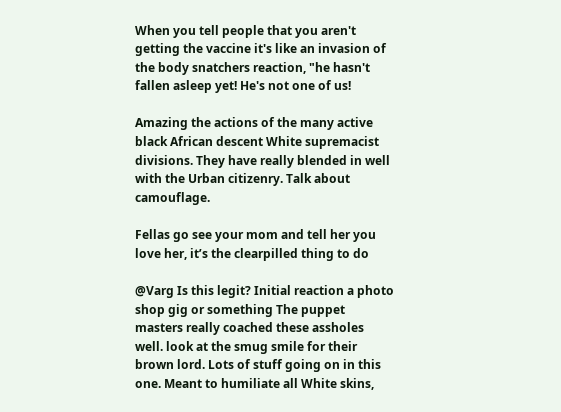When you tell people that you aren't getting the vaccine it's like an invasion of the body snatchers reaction, "he hasn't fallen asleep yet! He's not one of us!

Amazing the actions of the many active black African descent White supremacist divisions. They have really blended in well with the Urban citizenry. Talk about camouflage.

Fellas go see your mom and tell her you love her, it’s the clearpilled thing to do

@Varg Is this legit? Initial reaction a photo shop gig or something The puppet masters really coached these assholes well. look at the smug smile for their brown lord. Lots of stuff going on in this one. Meant to humiliate all White skins,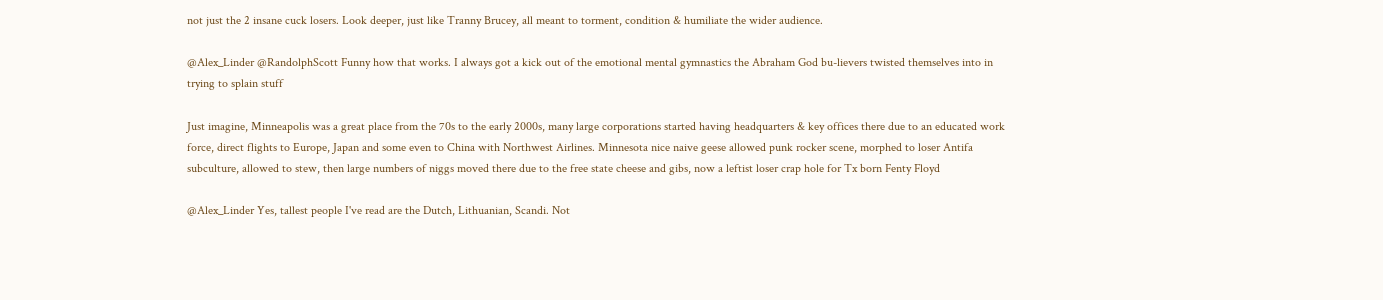not just the 2 insane cuck losers. Look deeper, just like Tranny Brucey, all meant to torment, condition & humiliate the wider audience.

@Alex_Linder @RandolphScott Funny how that works. I always got a kick out of the emotional mental gymnastics the Abraham God bu-lievers twisted themselves into in trying to splain stuff

Just imagine, Minneapolis was a great place from the 70s to the early 2000s, many large corporations started having headquarters & key offices there due to an educated work force, direct flights to Europe, Japan and some even to China with Northwest Airlines. Minnesota nice naive geese allowed punk rocker scene, morphed to loser Antifa subculture, allowed to stew, then large numbers of niggs moved there due to the free state cheese and gibs, now a leftist loser crap hole for Tx born Fenty Floyd

@Alex_Linder Yes, tallest people I've read are the Dutch, Lithuanian, Scandi. Not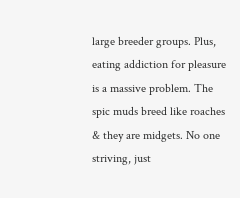large breeder groups. Plus, eating addiction for pleasure is a massive problem. The spic muds breed like roaches & they are midgets. No one striving, just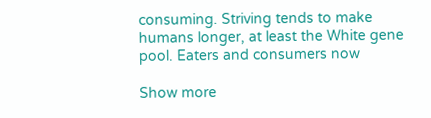consuming. Striving tends to make humans longer, at least the White gene pool. Eaters and consumers now

Show more